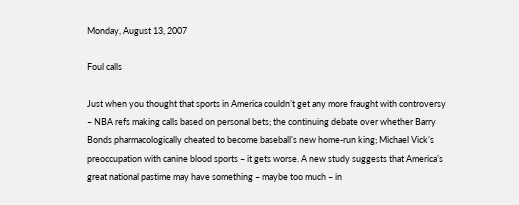Monday, August 13, 2007

Foul calls

Just when you thought that sports in America couldn’t get any more fraught with controversy – NBA refs making calls based on personal bets; the continuing debate over whether Barry Bonds pharmacologically cheated to become baseball’s new home-run king; Michael Vick’s preoccupation with canine blood sports – it gets worse. A new study suggests that America’s great national pastime may have something – maybe too much – in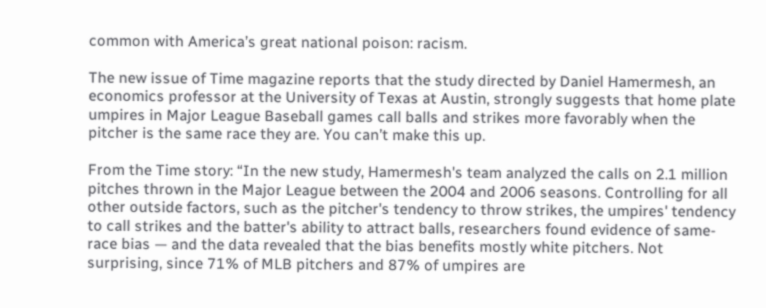common with America’s great national poison: racism.

The new issue of Time magazine reports that the study directed by Daniel Hamermesh, an economics professor at the University of Texas at Austin, strongly suggests that home plate umpires in Major League Baseball games call balls and strikes more favorably when the pitcher is the same race they are. You can’t make this up.

From the Time story: “In the new study, Hamermesh's team analyzed the calls on 2.1 million pitches thrown in the Major League between the 2004 and 2006 seasons. Controlling for all other outside factors, such as the pitcher's tendency to throw strikes, the umpires' tendency to call strikes and the batter's ability to attract balls, researchers found evidence of same-race bias — and the data revealed that the bias benefits mostly white pitchers. Not surprising, since 71% of MLB pitchers and 87% of umpires are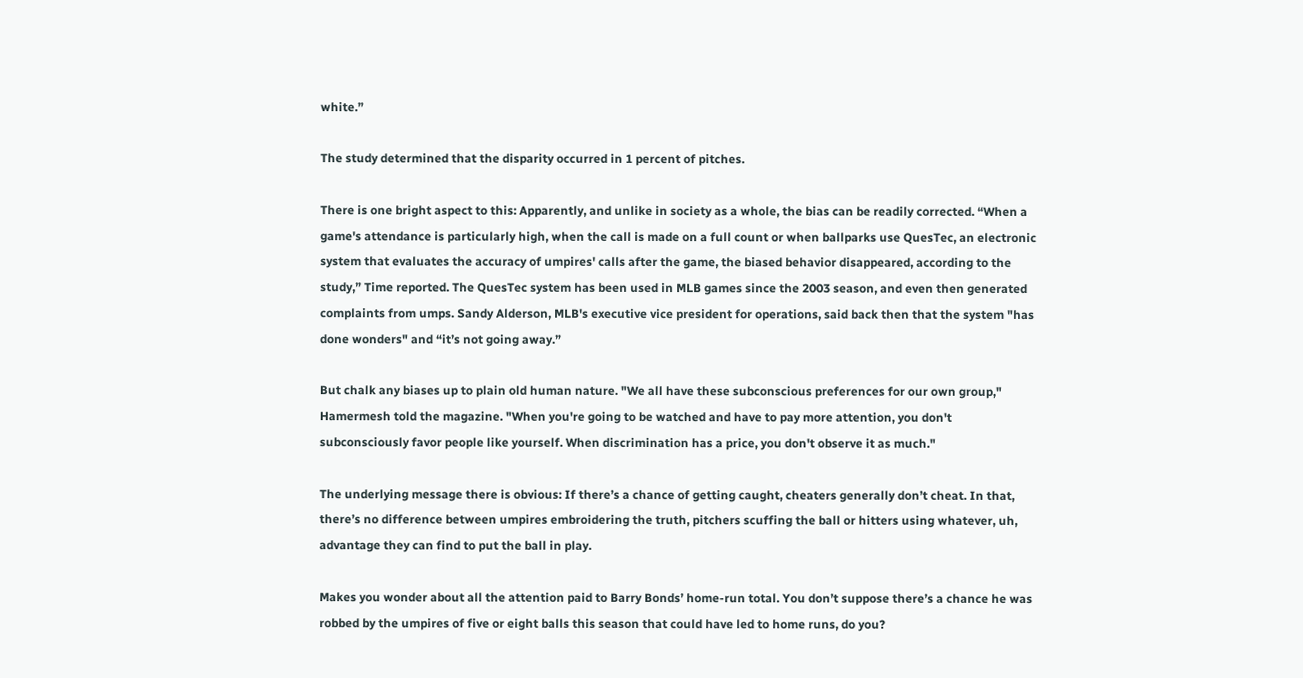white.”

The study determined that the disparity occurred in 1 percent of pitches.

There is one bright aspect to this: Apparently, and unlike in society as a whole, the bias can be readily corrected. “When a game's attendance is particularly high, when the call is made on a full count or when ballparks use QuesTec, an electronic system that evaluates the accuracy of umpires' calls after the game, the biased behavior disappeared, according to the study,” Time reported. The QuesTec system has been used in MLB games since the 2003 season, and even then generated complaints from umps. Sandy Alderson, MLB's executive vice president for operations, said back then that the system "has done wonders" and “it’s not going away.”

But chalk any biases up to plain old human nature. "We all have these subconscious preferences for our own group," Hamermesh told the magazine. "When you're going to be watched and have to pay more attention, you don't subconsciously favor people like yourself. When discrimination has a price, you don't observe it as much."

The underlying message there is obvious: If there’s a chance of getting caught, cheaters generally don’t cheat. In that, there’s no difference between umpires embroidering the truth, pitchers scuffing the ball or hitters using whatever, uh, advantage they can find to put the ball in play.

Makes you wonder about all the attention paid to Barry Bonds’ home-run total. You don’t suppose there’s a chance he was robbed by the umpires of five or eight balls this season that could have led to home runs, do you?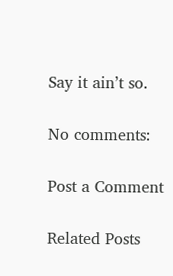Say it ain’t so.

No comments:

Post a Comment

Related Posts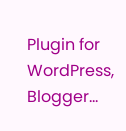Plugin for WordPress, Blogger...